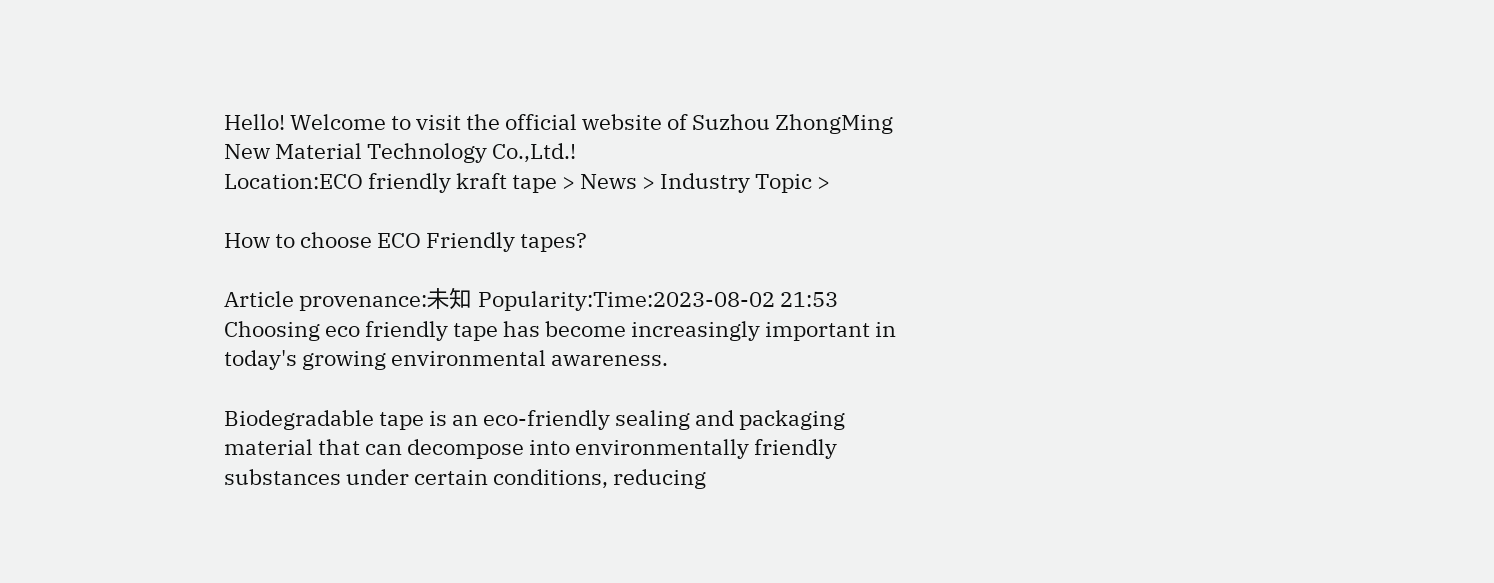Hello! Welcome to visit the official website of Suzhou ZhongMing New Material Technology Co.,Ltd.!
Location:ECO friendly kraft tape > News > Industry Topic >

How to choose ECO Friendly tapes?

Article provenance:未知 Popularity:Time:2023-08-02 21:53
Choosing eco friendly tape has become increasingly important in today's growing environmental awareness.

Biodegradable tape is an eco-friendly sealing and packaging material that can decompose into environmentally friendly substances under certain conditions, reducing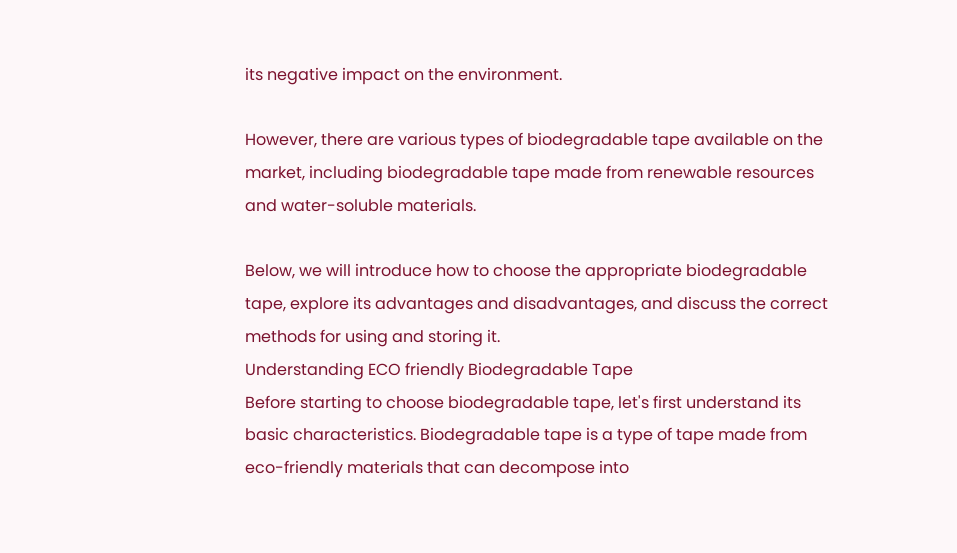its negative impact on the environment.

However, there are various types of biodegradable tape available on the market, including biodegradable tape made from renewable resources and water-soluble materials.

Below, we will introduce how to choose the appropriate biodegradable tape, explore its advantages and disadvantages, and discuss the correct methods for using and storing it.
Understanding ECO friendly Biodegradable Tape
Before starting to choose biodegradable tape, let's first understand its basic characteristics. Biodegradable tape is a type of tape made from eco-friendly materials that can decompose into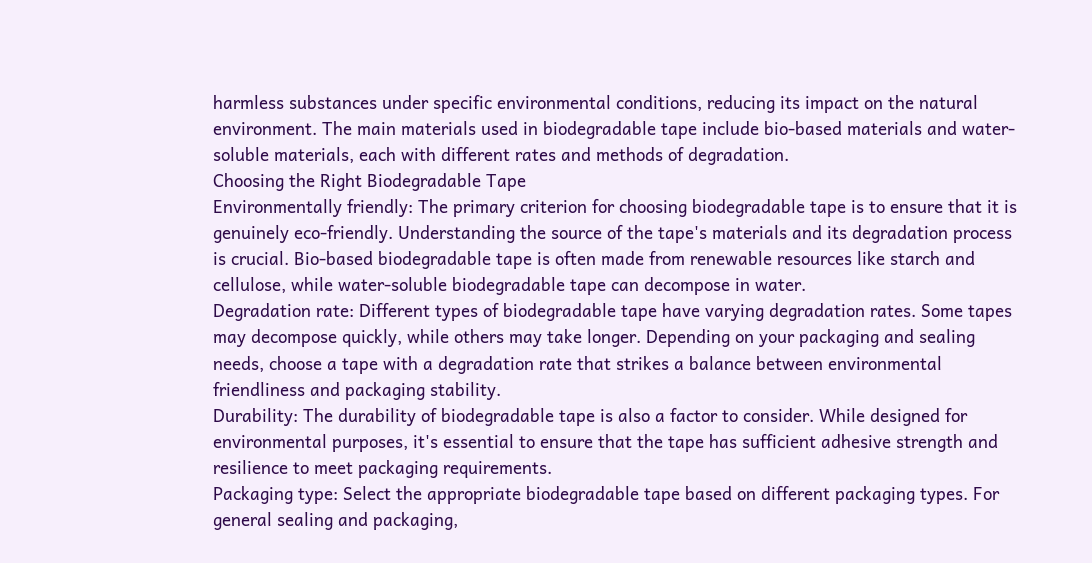harmless substances under specific environmental conditions, reducing its impact on the natural environment. The main materials used in biodegradable tape include bio-based materials and water-soluble materials, each with different rates and methods of degradation.
Choosing the Right Biodegradable Tape
Environmentally friendly: The primary criterion for choosing biodegradable tape is to ensure that it is genuinely eco-friendly. Understanding the source of the tape's materials and its degradation process is crucial. Bio-based biodegradable tape is often made from renewable resources like starch and cellulose, while water-soluble biodegradable tape can decompose in water.
Degradation rate: Different types of biodegradable tape have varying degradation rates. Some tapes may decompose quickly, while others may take longer. Depending on your packaging and sealing needs, choose a tape with a degradation rate that strikes a balance between environmental friendliness and packaging stability.
Durability: The durability of biodegradable tape is also a factor to consider. While designed for environmental purposes, it's essential to ensure that the tape has sufficient adhesive strength and resilience to meet packaging requirements.
Packaging type: Select the appropriate biodegradable tape based on different packaging types. For general sealing and packaging,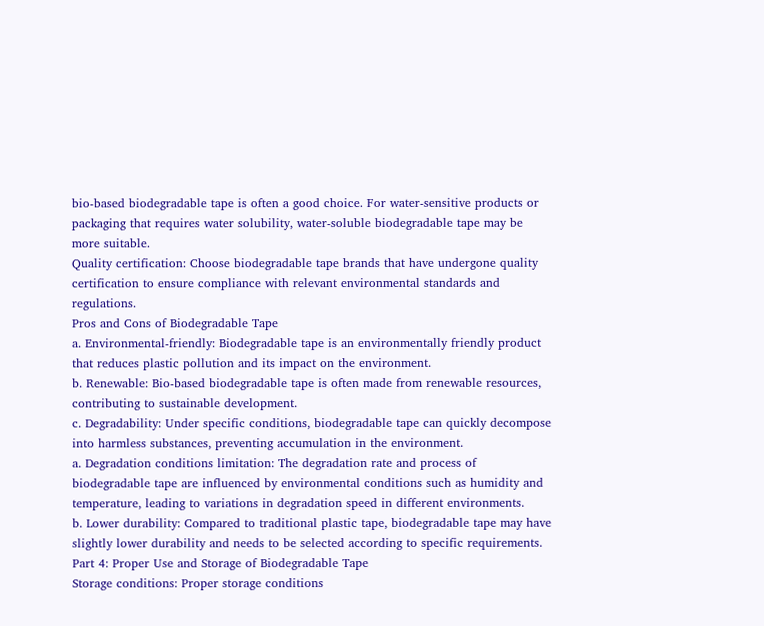bio-based biodegradable tape is often a good choice. For water-sensitive products or packaging that requires water solubility, water-soluble biodegradable tape may be more suitable.
Quality certification: Choose biodegradable tape brands that have undergone quality certification to ensure compliance with relevant environmental standards and regulations.
Pros and Cons of Biodegradable Tape
a. Environmental-friendly: Biodegradable tape is an environmentally friendly product that reduces plastic pollution and its impact on the environment.
b. Renewable: Bio-based biodegradable tape is often made from renewable resources, contributing to sustainable development.
c. Degradability: Under specific conditions, biodegradable tape can quickly decompose into harmless substances, preventing accumulation in the environment.
a. Degradation conditions limitation: The degradation rate and process of biodegradable tape are influenced by environmental conditions such as humidity and temperature, leading to variations in degradation speed in different environments.
b. Lower durability: Compared to traditional plastic tape, biodegradable tape may have slightly lower durability and needs to be selected according to specific requirements.
Part 4: Proper Use and Storage of Biodegradable Tape
Storage conditions: Proper storage conditions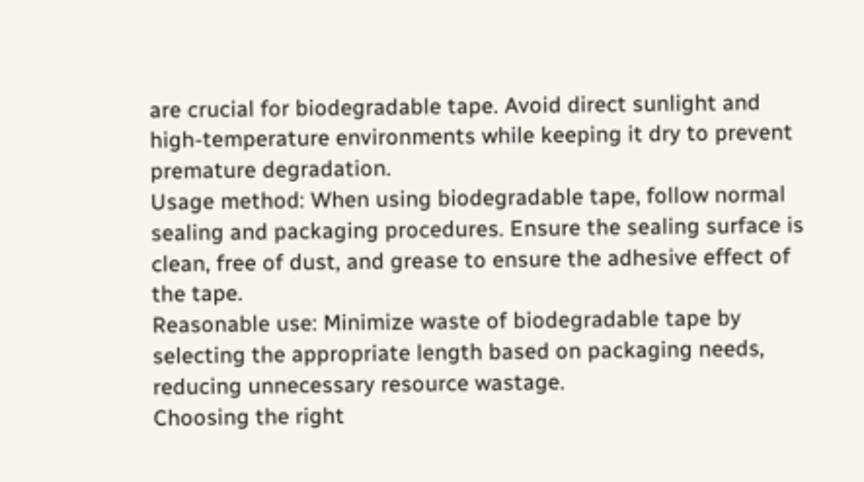are crucial for biodegradable tape. Avoid direct sunlight and high-temperature environments while keeping it dry to prevent premature degradation.
Usage method: When using biodegradable tape, follow normal sealing and packaging procedures. Ensure the sealing surface is clean, free of dust, and grease to ensure the adhesive effect of the tape.
Reasonable use: Minimize waste of biodegradable tape by selecting the appropriate length based on packaging needs, reducing unnecessary resource wastage.
Choosing the right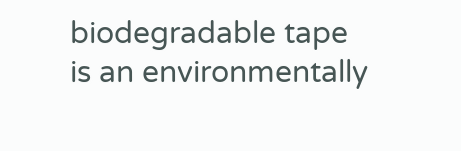biodegradable tape is an environmentally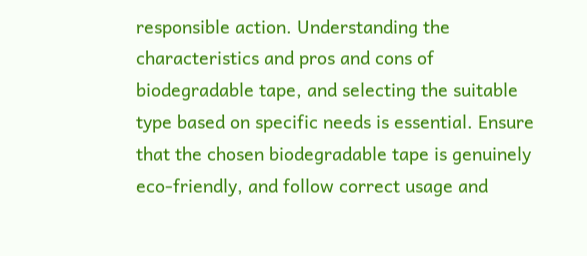responsible action. Understanding the characteristics and pros and cons of biodegradable tape, and selecting the suitable type based on specific needs is essential. Ensure that the chosen biodegradable tape is genuinely eco-friendly, and follow correct usage and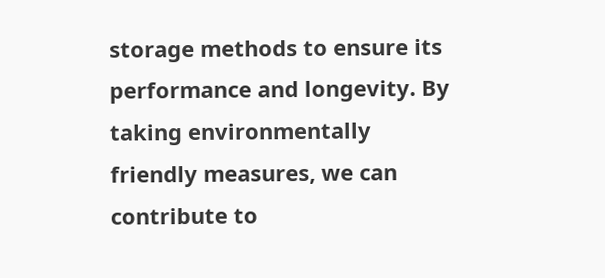storage methods to ensure its performance and longevity. By taking environmentally friendly measures, we can contribute to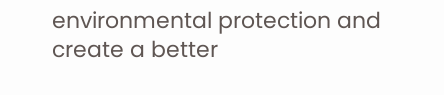environmental protection and create a better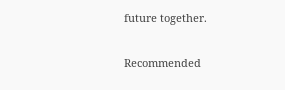future together.

Recommended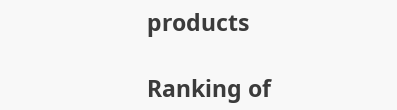products

Ranking of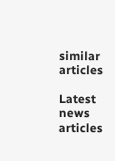similar articles

Latest news articles